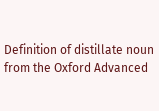Definition of distillate noun from the Oxford Advanced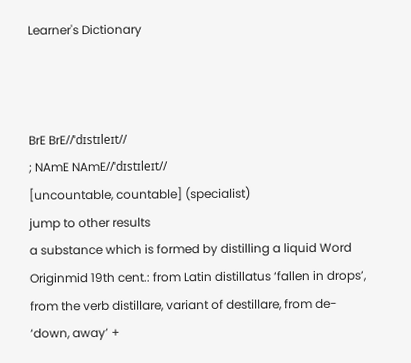Learner's Dictionary



BrE BrE//ˈdɪstɪleɪt//
; NAmE NAmE//ˈdɪstɪleɪt//
[uncountable, countable] (specialist)
jump to other results
a substance which is formed by distilling a liquid Word Originmid 19th cent.: from Latin distillatus ‘fallen in drops’, from the verb distillare, variant of destillare, from de- ‘down, away’ +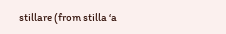stillare (from stilla ‘a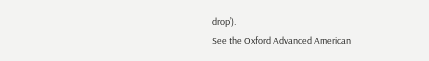drop’).
See the Oxford Advanced American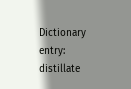Dictionary entry: distillate